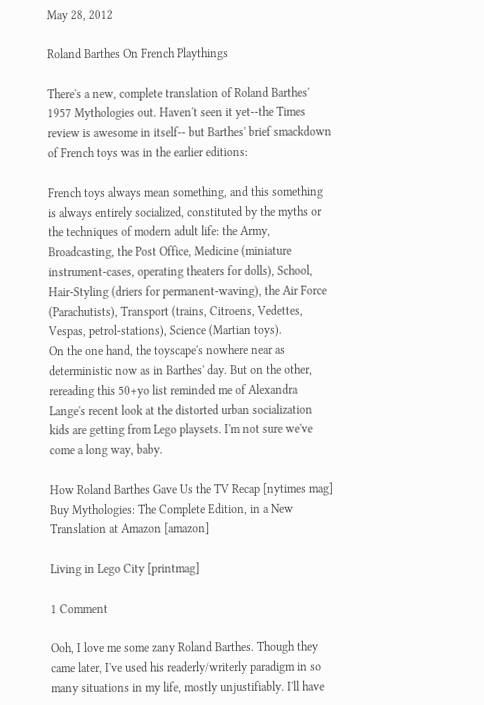May 28, 2012

Roland Barthes On French Playthings

There's a new, complete translation of Roland Barthes' 1957 Mythologies out. Haven't seen it yet--the Times review is awesome in itself-- but Barthes' brief smackdown of French toys was in the earlier editions:

French toys always mean something, and this something is always entirely socialized, constituted by the myths or the techniques of modern adult life: the Army, Broadcasting, the Post Office, Medicine (miniature instrument-cases, operating theaters for dolls), School, Hair-Styling (driers for permanent-waving), the Air Force (Parachutists), Transport (trains, Citroens, Vedettes, Vespas, petrol-stations), Science (Martian toys).
On the one hand, the toyscape's nowhere near as deterministic now as in Barthes' day. But on the other, rereading this 50+yo list reminded me of Alexandra Lange's recent look at the distorted urban socialization kids are getting from Lego playsets. I'm not sure we've come a long way, baby.

How Roland Barthes Gave Us the TV Recap [nytimes mag]
Buy Mythologies: The Complete Edition, in a New Translation at Amazon [amazon]

Living in Lego City [printmag]

1 Comment

Ooh, I love me some zany Roland Barthes. Though they came later, I've used his readerly/writerly paradigm in so many situations in my life, mostly unjustifiably. I'll have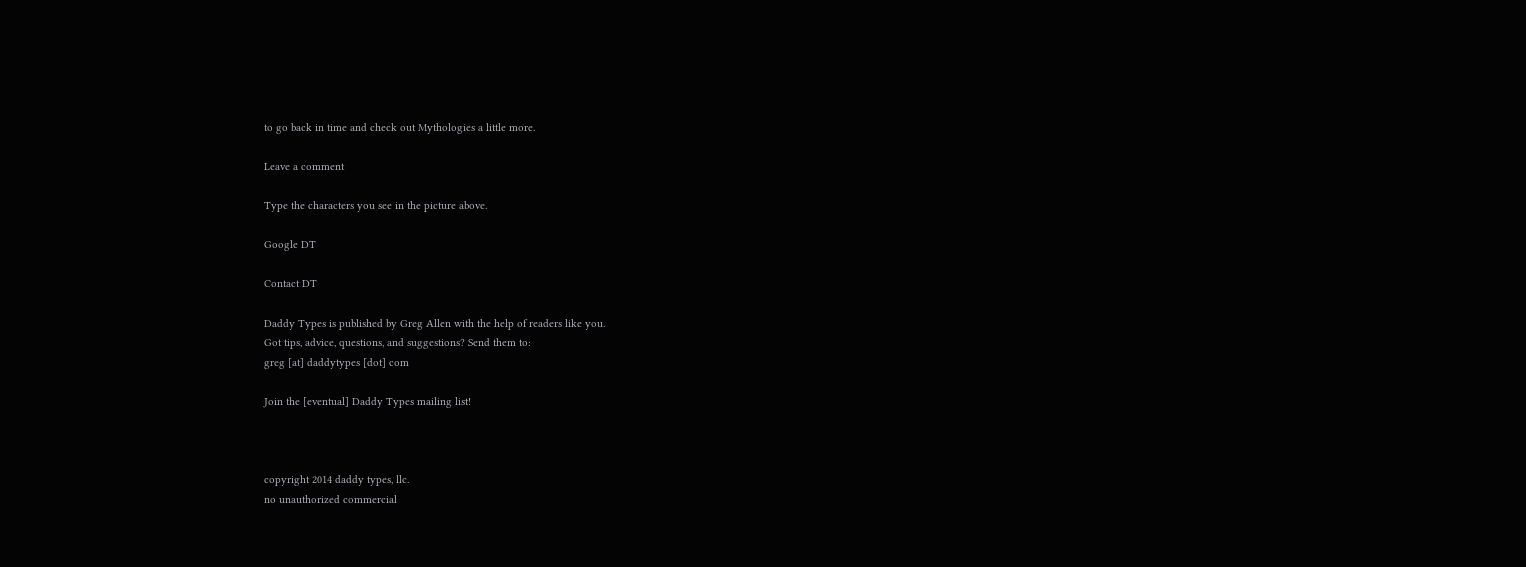to go back in time and check out Mythologies a little more.

Leave a comment

Type the characters you see in the picture above.

Google DT

Contact DT

Daddy Types is published by Greg Allen with the help of readers like you.
Got tips, advice, questions, and suggestions? Send them to:
greg [at] daddytypes [dot] com

Join the [eventual] Daddy Types mailing list!



copyright 2014 daddy types, llc.
no unauthorized commercial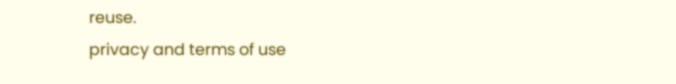reuse.
privacy and terms of use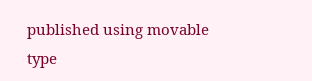published using movable type